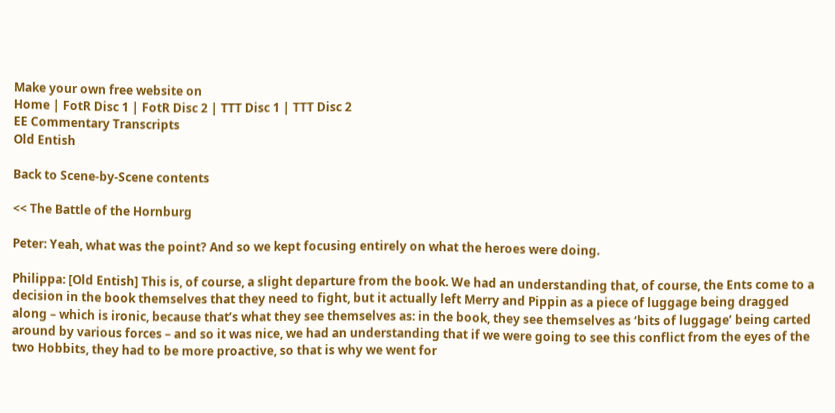Make your own free website on
Home | FotR Disc 1 | FotR Disc 2 | TTT Disc 1 | TTT Disc 2
EE Commentary Transcripts
Old Entish

Back to Scene-by-Scene contents

<< The Battle of the Hornburg

Peter: Yeah, what was the point? And so we kept focusing entirely on what the heroes were doing.

Philippa: [Old Entish] This is, of course, a slight departure from the book. We had an understanding that, of course, the Ents come to a decision in the book themselves that they need to fight, but it actually left Merry and Pippin as a piece of luggage being dragged along – which is ironic, because that’s what they see themselves as: in the book, they see themselves as ‘bits of luggage’ being carted around by various forces – and so it was nice, we had an understanding that if we were going to see this conflict from the eyes of the two Hobbits, they had to be more proactive, so that is why we went for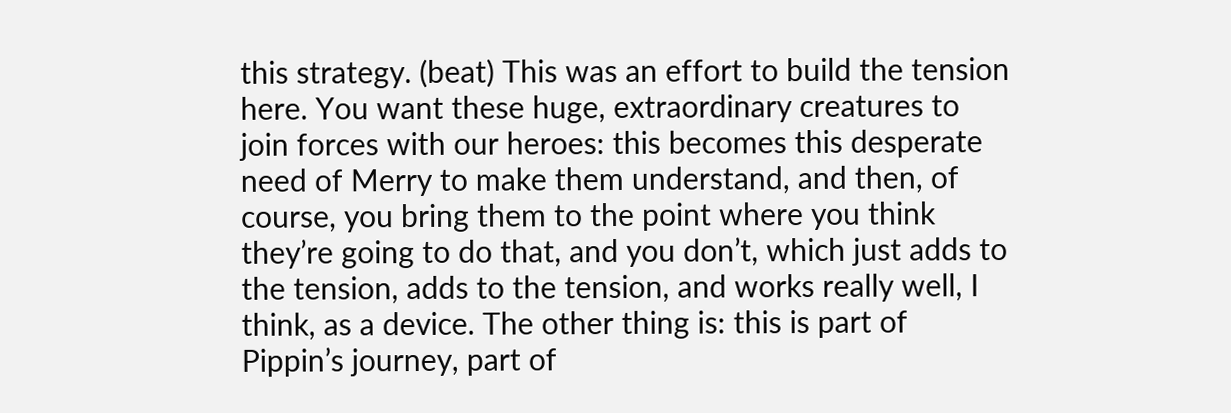this strategy. (beat) This was an effort to build the tension here. You want these huge, extraordinary creatures to join forces with our heroes: this becomes this desperate need of Merry to make them understand, and then, of course, you bring them to the point where you think they’re going to do that, and you don’t, which just adds to the tension, adds to the tension, and works really well, I think, as a device. The other thing is: this is part of Pippin’s journey, part of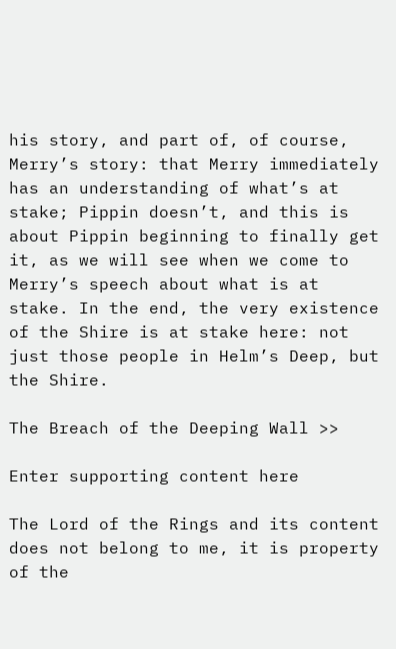his story, and part of, of course, Merry’s story: that Merry immediately has an understanding of what’s at stake; Pippin doesn’t, and this is about Pippin beginning to finally get it, as we will see when we come to Merry’s speech about what is at stake. In the end, the very existence of the Shire is at stake here: not just those people in Helm’s Deep, but the Shire.

The Breach of the Deeping Wall >>

Enter supporting content here

The Lord of the Rings and its content does not belong to me, it is property of the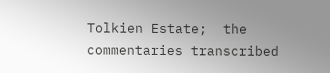Tolkien Estate;  the commentaries transcribed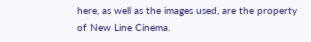here, as well as the images used, are the property of New Line Cinema.